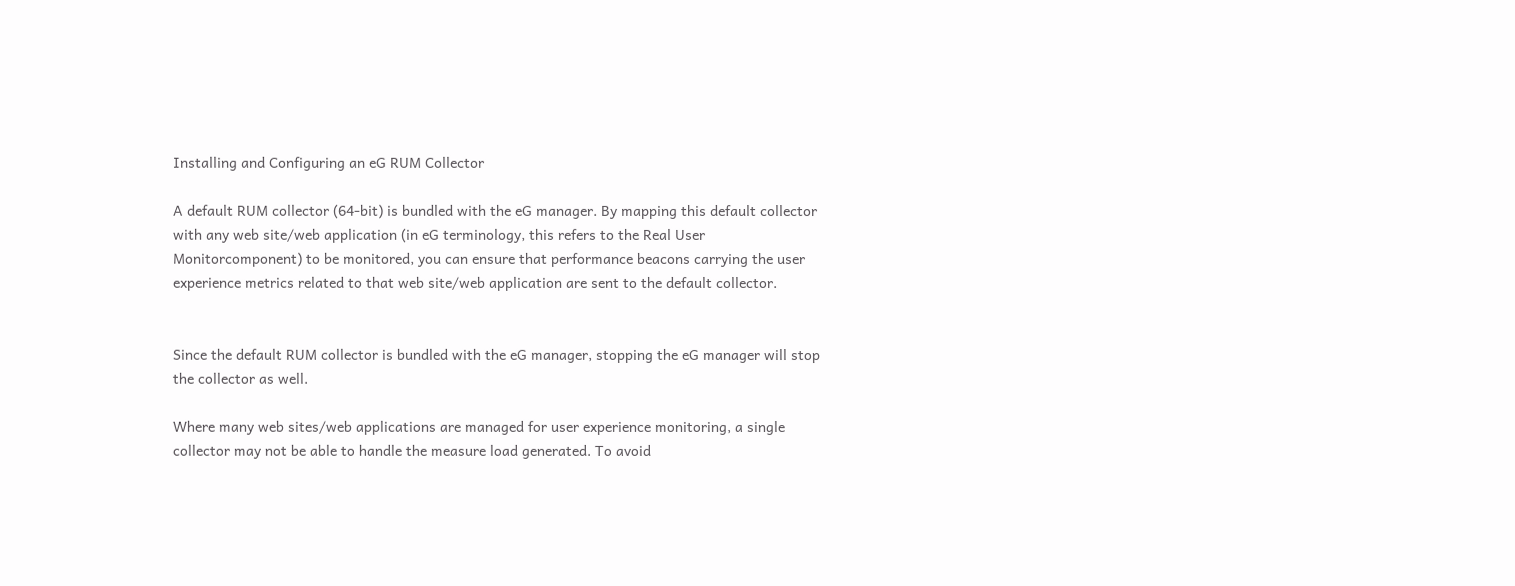Installing and Configuring an eG RUM Collector

A default RUM collector (64-bit) is bundled with the eG manager. By mapping this default collector with any web site/web application (in eG terminology, this refers to the Real User Monitorcomponent) to be monitored, you can ensure that performance beacons carrying the user experience metrics related to that web site/web application are sent to the default collector.


Since the default RUM collector is bundled with the eG manager, stopping the eG manager will stop the collector as well.

Where many web sites/web applications are managed for user experience monitoring, a single collector may not be able to handle the measure load generated. To avoid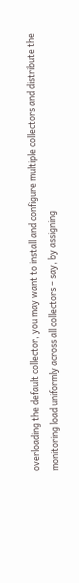overloading the default collector, you may want to install and configure multiple collectors and distribute the monitoring load uniformly across all collectors – say, by assigning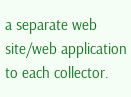a separate web site/web application to each collector.